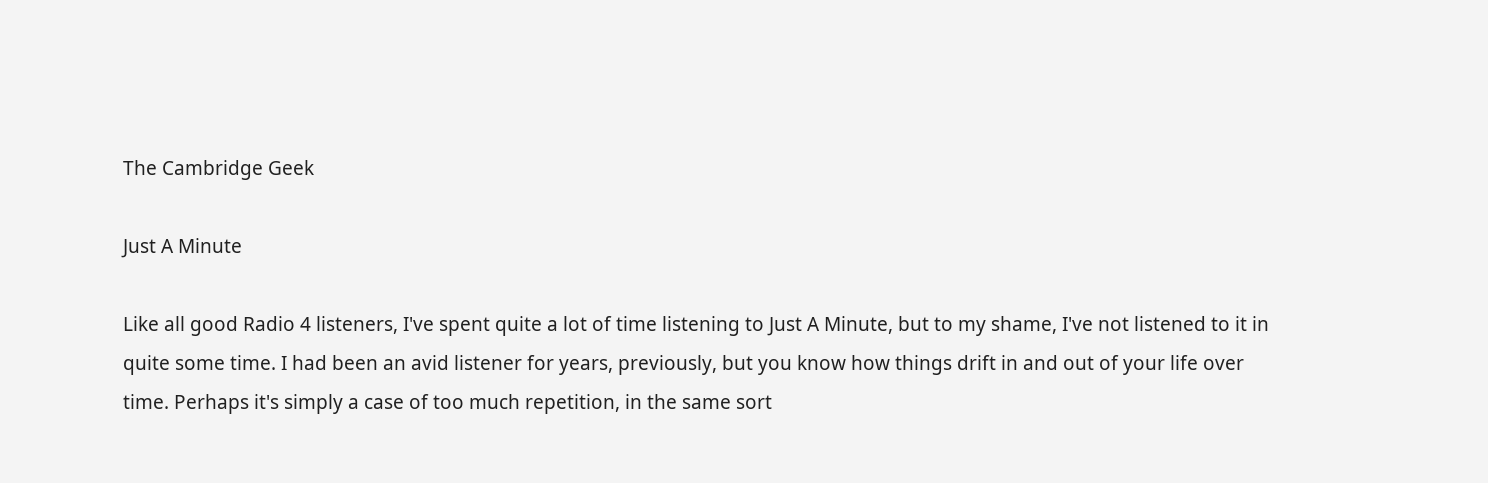The Cambridge Geek

Just A Minute

Like all good Radio 4 listeners, I've spent quite a lot of time listening to Just A Minute, but to my shame, I've not listened to it in quite some time. I had been an avid listener for years, previously, but you know how things drift in and out of your life over time. Perhaps it's simply a case of too much repetition, in the same sort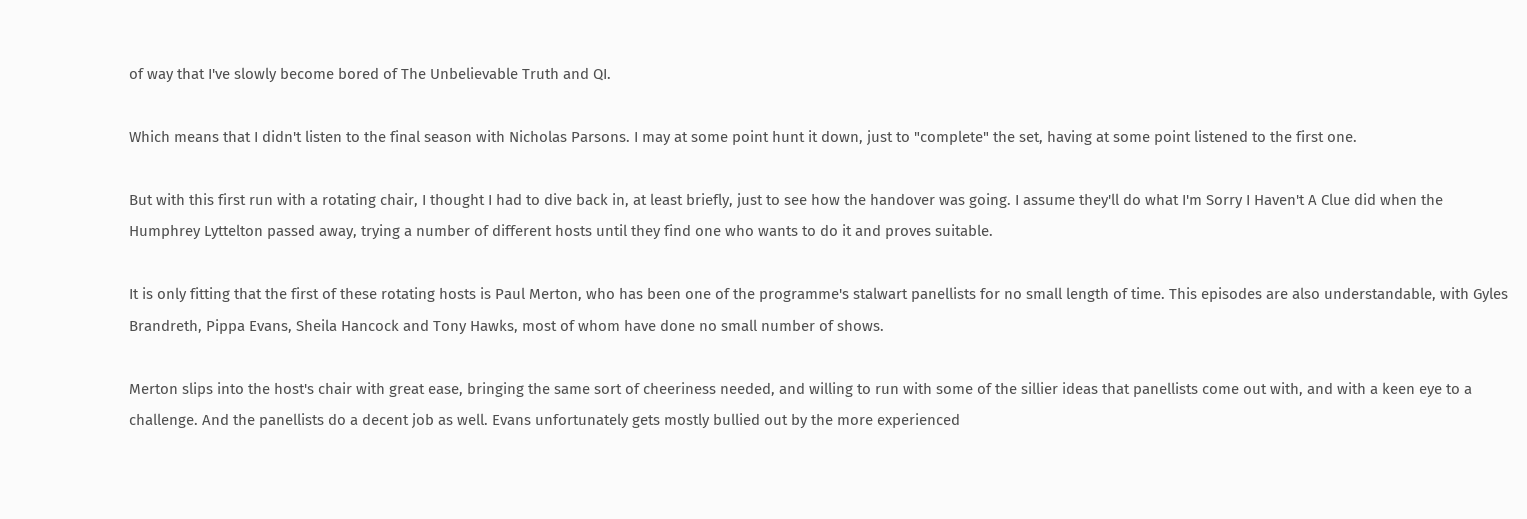of way that I've slowly become bored of The Unbelievable Truth and QI.

Which means that I didn't listen to the final season with Nicholas Parsons. I may at some point hunt it down, just to "complete" the set, having at some point listened to the first one.

But with this first run with a rotating chair, I thought I had to dive back in, at least briefly, just to see how the handover was going. I assume they'll do what I'm Sorry I Haven't A Clue did when the Humphrey Lyttelton passed away, trying a number of different hosts until they find one who wants to do it and proves suitable.

It is only fitting that the first of these rotating hosts is Paul Merton, who has been one of the programme's stalwart panellists for no small length of time. This episodes are also understandable, with Gyles Brandreth, Pippa Evans, Sheila Hancock and Tony Hawks, most of whom have done no small number of shows.

Merton slips into the host's chair with great ease, bringing the same sort of cheeriness needed, and willing to run with some of the sillier ideas that panellists come out with, and with a keen eye to a challenge. And the panellists do a decent job as well. Evans unfortunately gets mostly bullied out by the more experienced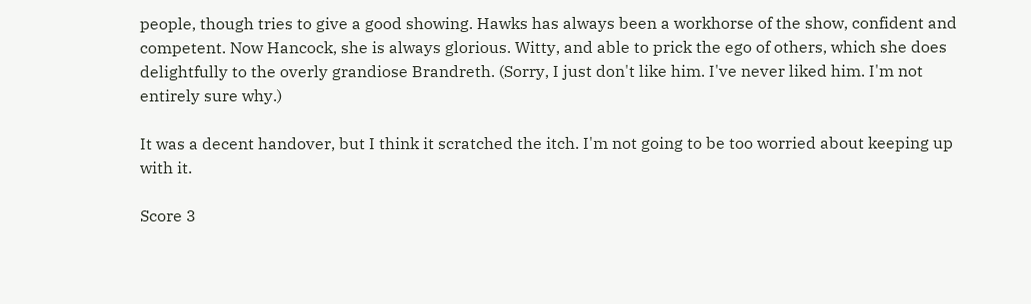people, though tries to give a good showing. Hawks has always been a workhorse of the show, confident and competent. Now Hancock, she is always glorious. Witty, and able to prick the ego of others, which she does delightfully to the overly grandiose Brandreth. (Sorry, I just don't like him. I've never liked him. I'm not entirely sure why.)

It was a decent handover, but I think it scratched the itch. I'm not going to be too worried about keeping up with it.

Score 3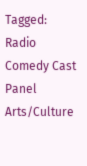Tagged: Radio Comedy Cast Panel Arts/Culture